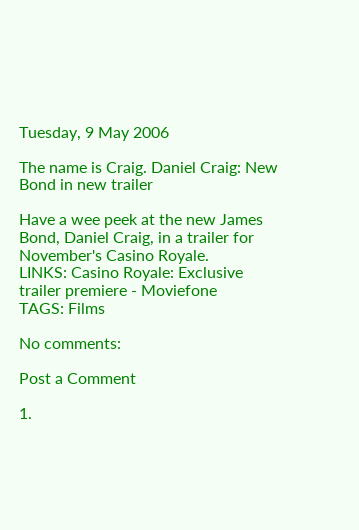Tuesday, 9 May 2006

The name is Craig. Daniel Craig: New Bond in new trailer

Have a wee peek at the new James Bond, Daniel Craig, in a trailer for November's Casino Royale.
LINKS: Casino Royale: Exclusive trailer premiere - Moviefone
TAGS: Films

No comments:

Post a Comment

1.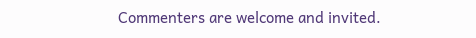Commenters are welcome and invited.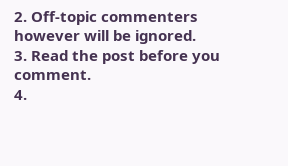2. Off-topic commenters however will be ignored.
3. Read the post before you comment.
4.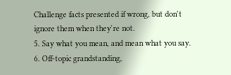Challenge facts presented if wrong, but don't ignore them when they're not.
5. Say what you mean, and mean what you say.
6. Off-topic grandstanding,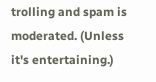trolling and spam is moderated. (Unless it's entertaining.)